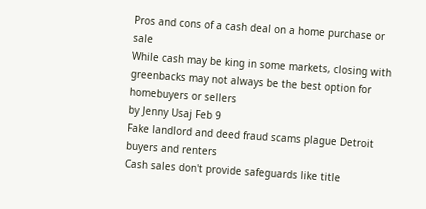Pros and cons of a cash deal on a home purchase or sale
While cash may be king in some markets, closing with greenbacks may not always be the best option for homebuyers or sellers
by Jenny Usaj Feb 9
Fake landlord and deed fraud scams plague Detroit buyers and renters
Cash sales don't provide safeguards like title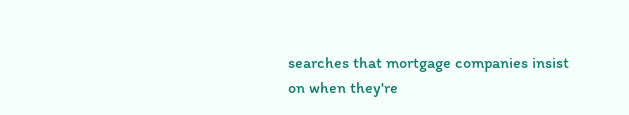searches that mortgage companies insist on when they're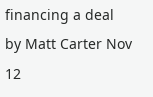financing a deal
by Matt Carter Nov 12